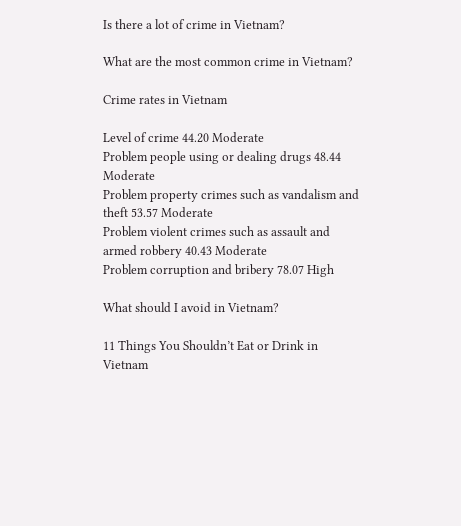Is there a lot of crime in Vietnam?

What are the most common crime in Vietnam?

Crime rates in Vietnam

Level of crime 44.20 Moderate
Problem people using or dealing drugs 48.44 Moderate
Problem property crimes such as vandalism and theft 53.57 Moderate
Problem violent crimes such as assault and armed robbery 40.43 Moderate
Problem corruption and bribery 78.07 High

What should I avoid in Vietnam?

11 Things You Shouldn’t Eat or Drink in Vietnam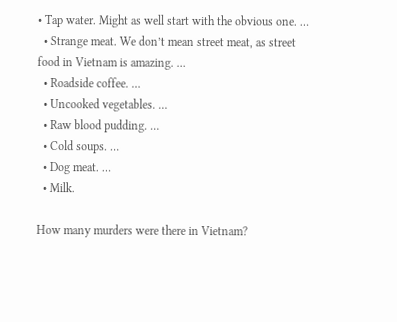• Tap water. Might as well start with the obvious one. …
  • Strange meat. We don’t mean street meat, as street food in Vietnam is amazing. …
  • Roadside coffee. …
  • Uncooked vegetables. …
  • Raw blood pudding. …
  • Cold soups. …
  • Dog meat. …
  • Milk.

How many murders were there in Vietnam?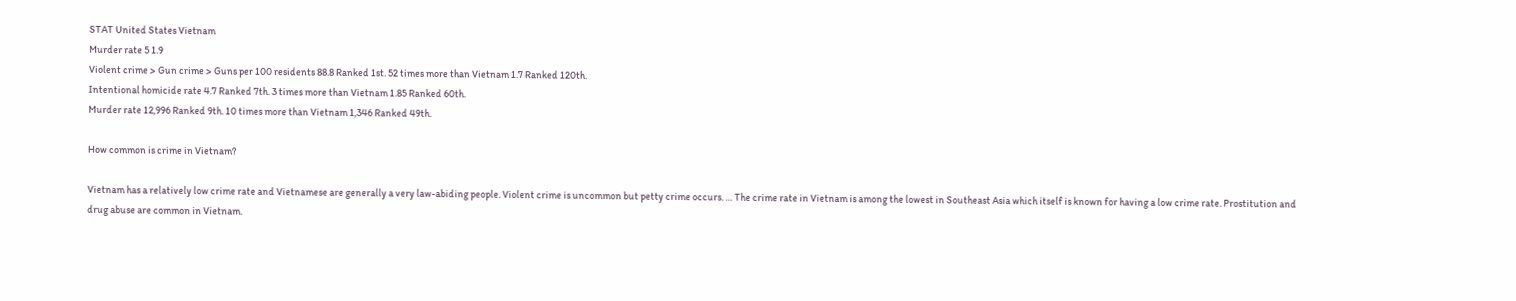STAT United States Vietnam
Murder rate 5 1.9
Violent crime > Gun crime > Guns per 100 residents 88.8 Ranked 1st. 52 times more than Vietnam 1.7 Ranked 120th.
Intentional homicide rate 4.7 Ranked 7th. 3 times more than Vietnam 1.85 Ranked 60th.
Murder rate 12,996 Ranked 9th. 10 times more than Vietnam 1,346 Ranked 49th.

How common is crime in Vietnam?

Vietnam has a relatively low crime rate and Vietnamese are generally a very law-abiding people. Violent crime is uncommon but petty crime occurs. … The crime rate in Vietnam is among the lowest in Southeast Asia which itself is known for having a low crime rate. Prostitution and drug abuse are common in Vietnam.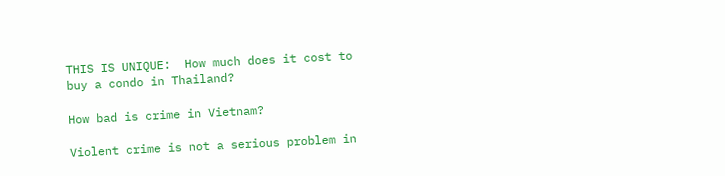THIS IS UNIQUE:  How much does it cost to buy a condo in Thailand?

How bad is crime in Vietnam?

Violent crime is not a serious problem in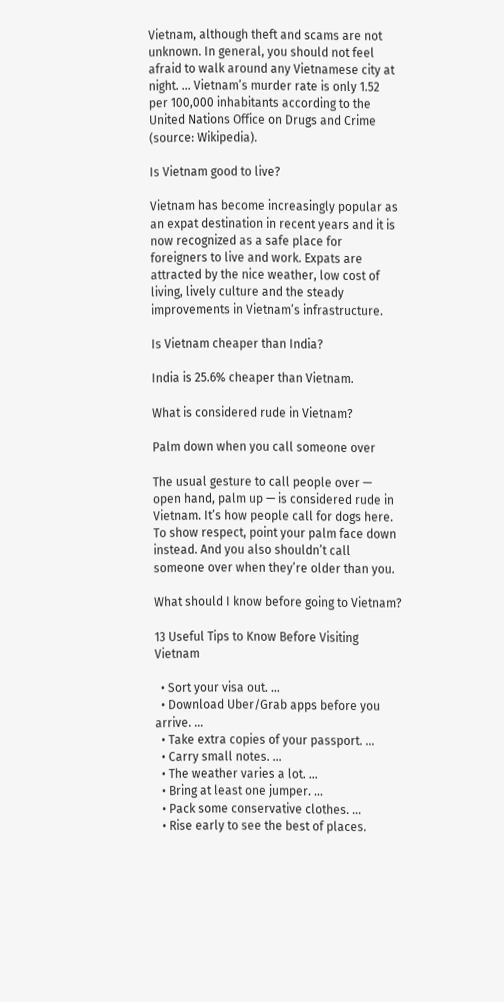Vietnam, although theft and scams are not unknown. In general, you should not feel afraid to walk around any Vietnamese city at night. … Vietnam’s murder rate is only 1.52 per 100,000 inhabitants according to the United Nations Office on Drugs and Crime (source: Wikipedia).

Is Vietnam good to live?

Vietnam has become increasingly popular as an expat destination in recent years and it is now recognized as a safe place for foreigners to live and work. Expats are attracted by the nice weather, low cost of living, lively culture and the steady improvements in Vietnam’s infrastructure.

Is Vietnam cheaper than India?

India is 25.6% cheaper than Vietnam.

What is considered rude in Vietnam?

Palm down when you call someone over

The usual gesture to call people over — open hand, palm up — is considered rude in Vietnam. It’s how people call for dogs here. To show respect, point your palm face down instead. And you also shouldn’t call someone over when they’re older than you.

What should I know before going to Vietnam?

13 Useful Tips to Know Before Visiting Vietnam

  • Sort your visa out. …
  • Download Uber/Grab apps before you arrive. …
  • Take extra copies of your passport. …
  • Carry small notes. …
  • The weather varies a lot. …
  • Bring at least one jumper. …
  • Pack some conservative clothes. …
  • Rise early to see the best of places.